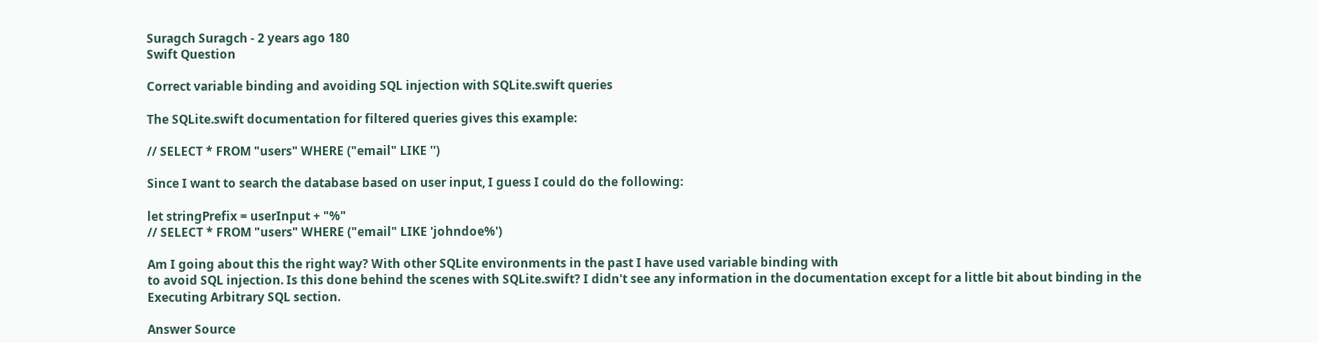Suragch Suragch - 2 years ago 180
Swift Question

Correct variable binding and avoiding SQL injection with SQLite.swift queries

The SQLite.swift documentation for filtered queries gives this example:

// SELECT * FROM "users" WHERE ("email" LIKE '')

Since I want to search the database based on user input, I guess I could do the following:

let stringPrefix = userInput + "%"
// SELECT * FROM "users" WHERE ("email" LIKE 'johndoe%')

Am I going about this the right way? With other SQLite environments in the past I have used variable binding with
to avoid SQL injection. Is this done behind the scenes with SQLite.swift? I didn't see any information in the documentation except for a little bit about binding in the Executing Arbitrary SQL section.

Answer Source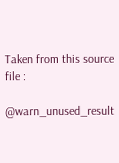Taken from this source file :

@warn_unused_result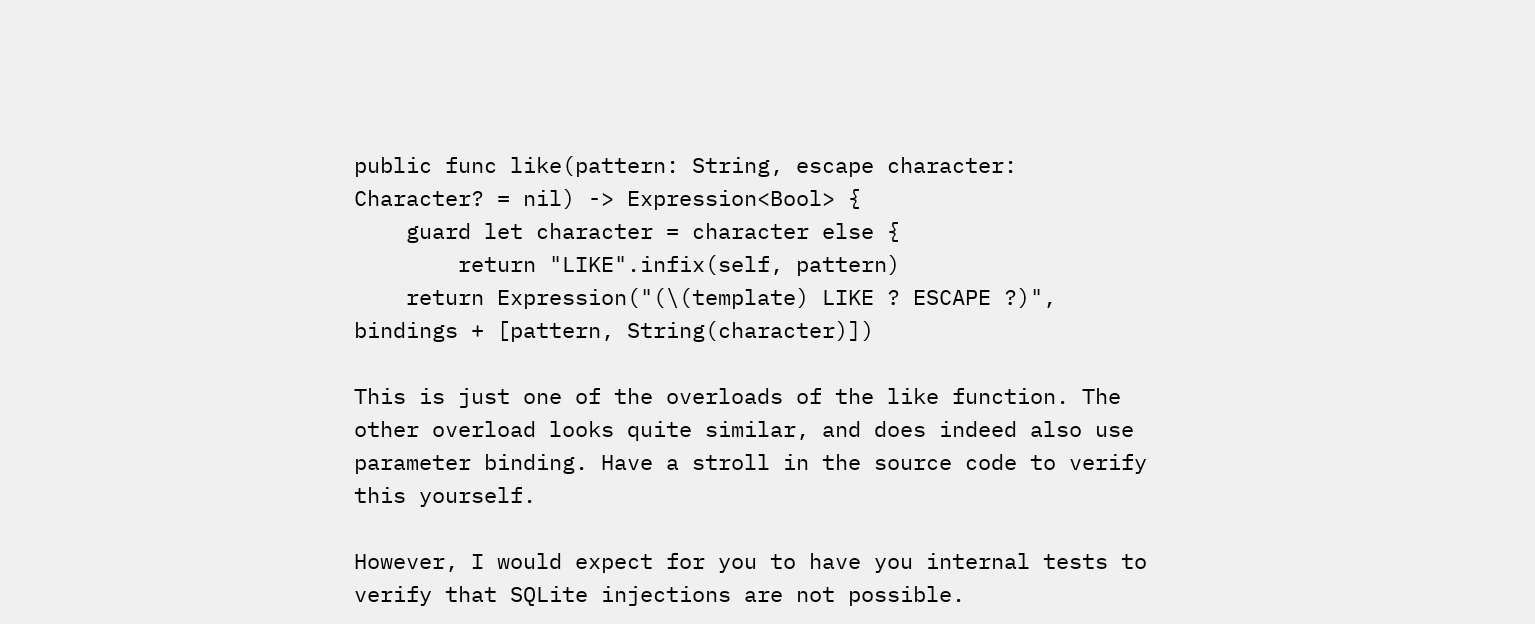public func like(pattern: String, escape character: Character? = nil) -> Expression<Bool> {
    guard let character = character else {
        return "LIKE".infix(self, pattern)
    return Expression("(\(template) LIKE ? ESCAPE ?)", bindings + [pattern, String(character)])

This is just one of the overloads of the like function. The other overload looks quite similar, and does indeed also use parameter binding. Have a stroll in the source code to verify this yourself.

However, I would expect for you to have you internal tests to verify that SQLite injections are not possible.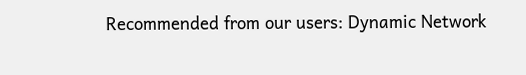Recommended from our users: Dynamic Network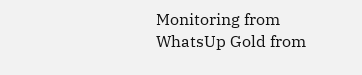Monitoring from WhatsUp Gold from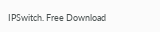IPSwitch. Free Download